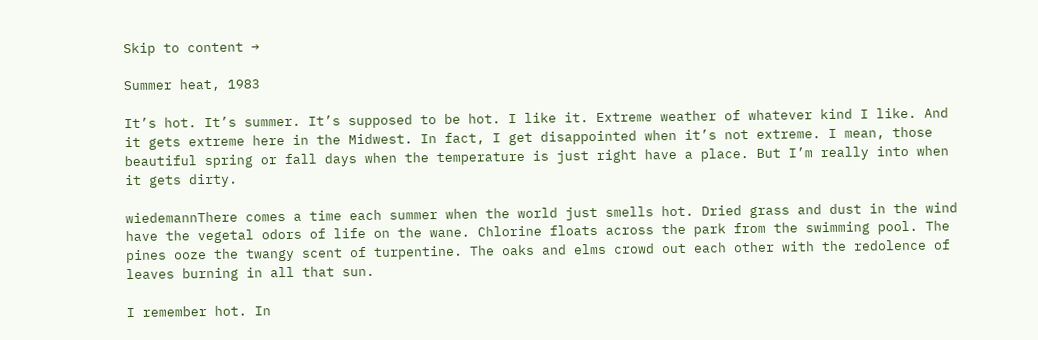Skip to content →

Summer heat, 1983

It’s hot. It’s summer. It’s supposed to be hot. I like it. Extreme weather of whatever kind I like. And it gets extreme here in the Midwest. In fact, I get disappointed when it’s not extreme. I mean, those beautiful spring or fall days when the temperature is just right have a place. But I’m really into when it gets dirty.

wiedemannThere comes a time each summer when the world just smells hot. Dried grass and dust in the wind have the vegetal odors of life on the wane. Chlorine floats across the park from the swimming pool. The pines ooze the twangy scent of turpentine. The oaks and elms crowd out each other with the redolence of leaves burning in all that sun.

I remember hot. In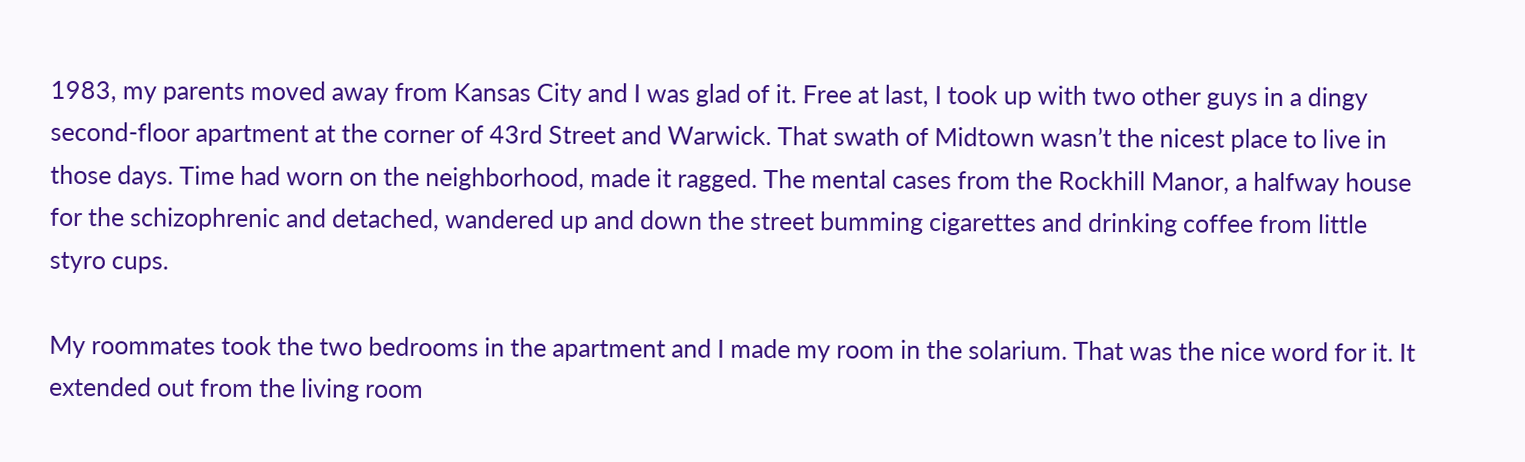1983, my parents moved away from Kansas City and I was glad of it. Free at last, I took up with two other guys in a dingy second-floor apartment at the corner of 43rd Street and Warwick. That swath of Midtown wasn’t the nicest place to live in those days. Time had worn on the neighborhood, made it ragged. The mental cases from the Rockhill Manor, a halfway house for the schizophrenic and detached, wandered up and down the street bumming cigarettes and drinking coffee from little styro cups.

My roommates took the two bedrooms in the apartment and I made my room in the solarium. That was the nice word for it. It extended out from the living room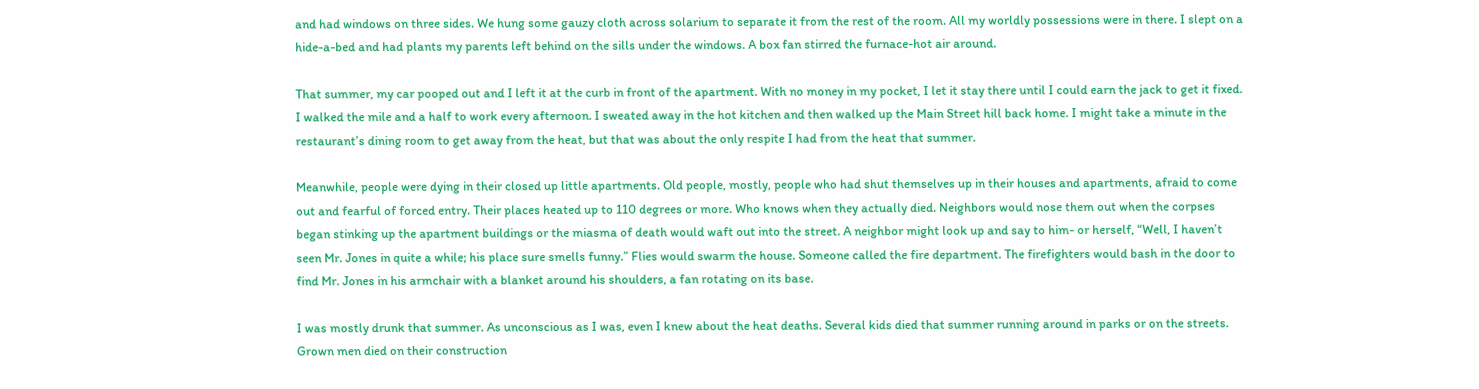and had windows on three sides. We hung some gauzy cloth across solarium to separate it from the rest of the room. All my worldly possessions were in there. I slept on a hide-a-bed and had plants my parents left behind on the sills under the windows. A box fan stirred the furnace-hot air around.

That summer, my car pooped out and I left it at the curb in front of the apartment. With no money in my pocket, I let it stay there until I could earn the jack to get it fixed. I walked the mile and a half to work every afternoon. I sweated away in the hot kitchen and then walked up the Main Street hill back home. I might take a minute in the restaurant’s dining room to get away from the heat, but that was about the only respite I had from the heat that summer.

Meanwhile, people were dying in their closed up little apartments. Old people, mostly, people who had shut themselves up in their houses and apartments, afraid to come out and fearful of forced entry. Their places heated up to 110 degrees or more. Who knows when they actually died. Neighbors would nose them out when the corpses began stinking up the apartment buildings or the miasma of death would waft out into the street. A neighbor might look up and say to him- or herself, “Well, I haven’t seen Mr. Jones in quite a while; his place sure smells funny.” Flies would swarm the house. Someone called the fire department. The firefighters would bash in the door to find Mr. Jones in his armchair with a blanket around his shoulders, a fan rotating on its base.

I was mostly drunk that summer. As unconscious as I was, even I knew about the heat deaths. Several kids died that summer running around in parks or on the streets. Grown men died on their construction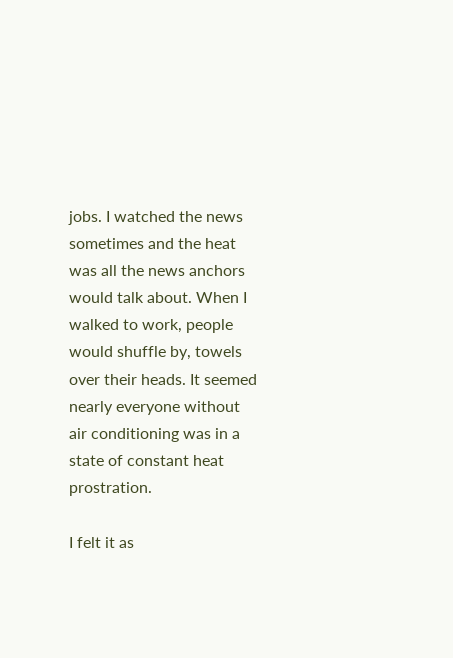jobs. I watched the news sometimes and the heat was all the news anchors would talk about. When I walked to work, people would shuffle by, towels over their heads. It seemed nearly everyone without air conditioning was in a state of constant heat prostration.

I felt it as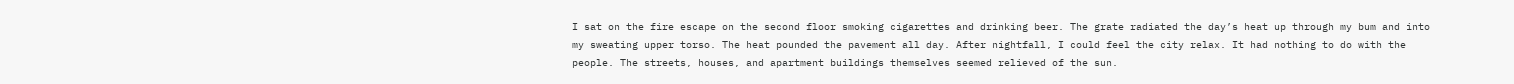I sat on the fire escape on the second floor smoking cigarettes and drinking beer. The grate radiated the day’s heat up through my bum and into my sweating upper torso. The heat pounded the pavement all day. After nightfall, I could feel the city relax. It had nothing to do with the people. The streets, houses, and apartment buildings themselves seemed relieved of the sun.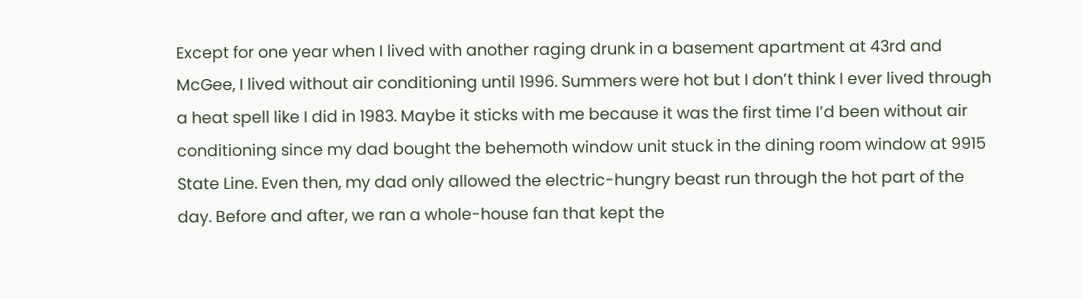Except for one year when I lived with another raging drunk in a basement apartment at 43rd and McGee, I lived without air conditioning until 1996. Summers were hot but I don’t think I ever lived through a heat spell like I did in 1983. Maybe it sticks with me because it was the first time I’d been without air conditioning since my dad bought the behemoth window unit stuck in the dining room window at 9915 State Line. Even then, my dad only allowed the electric-hungry beast run through the hot part of the day. Before and after, we ran a whole-house fan that kept the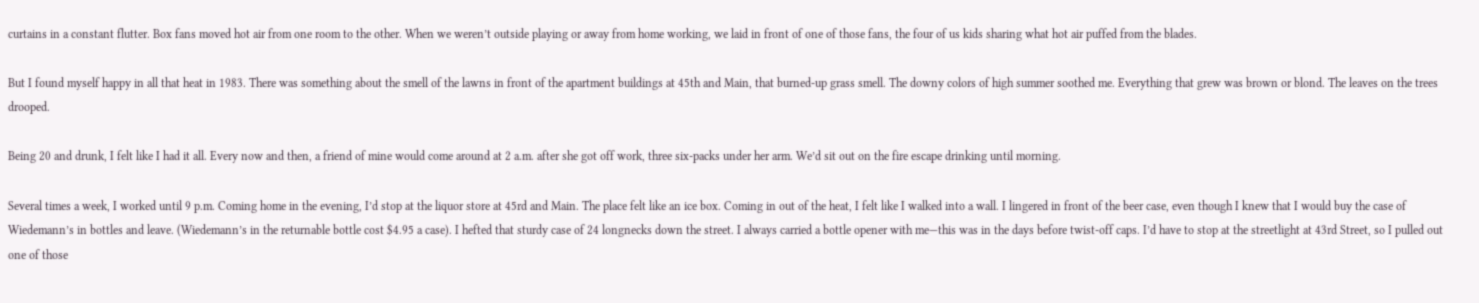curtains in a constant flutter. Box fans moved hot air from one room to the other. When we weren’t outside playing or away from home working, we laid in front of one of those fans, the four of us kids sharing what hot air puffed from the blades.

But I found myself happy in all that heat in 1983. There was something about the smell of the lawns in front of the apartment buildings at 45th and Main, that burned-up grass smell. The downy colors of high summer soothed me. Everything that grew was brown or blond. The leaves on the trees drooped.

Being 20 and drunk, I felt like I had it all. Every now and then, a friend of mine would come around at 2 a.m. after she got off work, three six-packs under her arm. We’d sit out on the fire escape drinking until morning.

Several times a week, I worked until 9 p.m. Coming home in the evening, I’d stop at the liquor store at 45rd and Main. The place felt like an ice box. Coming in out of the heat, I felt like I walked into a wall. I lingered in front of the beer case, even though I knew that I would buy the case of Wiedemann’s in bottles and leave. (Wiedemann’s in the returnable bottle cost $4.95 a case). I hefted that sturdy case of 24 longnecks down the street. I always carried a bottle opener with me—this was in the days before twist-off caps. I’d have to stop at the streetlight at 43rd Street, so I pulled out one of those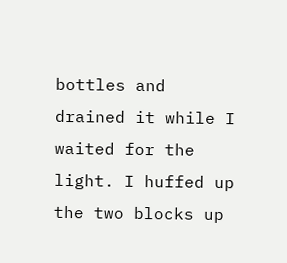bottles and drained it while I waited for the light. I huffed up the two blocks up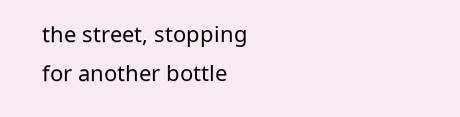the street, stopping for another bottle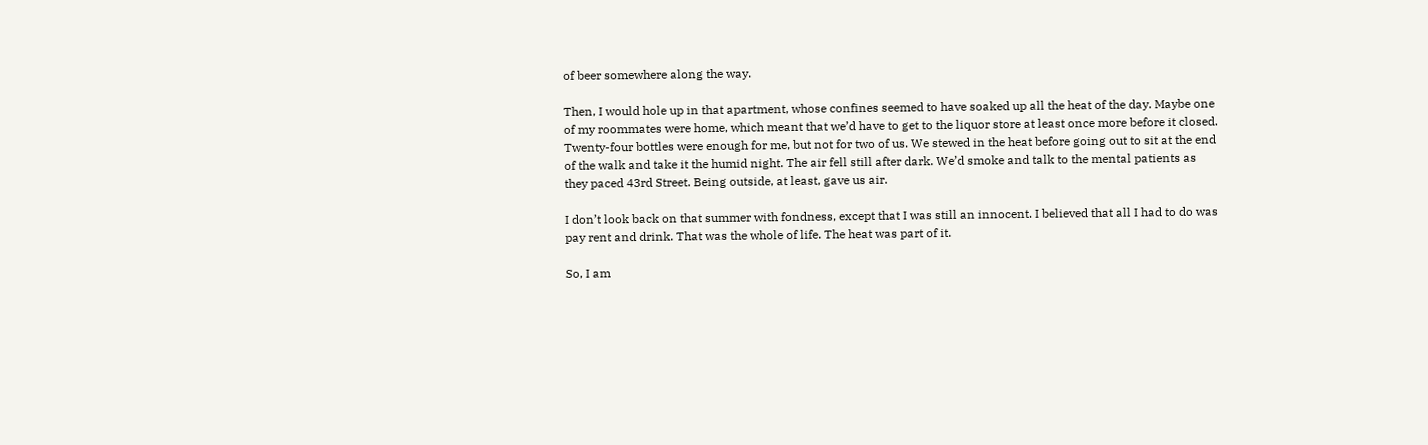of beer somewhere along the way.

Then, I would hole up in that apartment, whose confines seemed to have soaked up all the heat of the day. Maybe one of my roommates were home, which meant that we’d have to get to the liquor store at least once more before it closed. Twenty-four bottles were enough for me, but not for two of us. We stewed in the heat before going out to sit at the end of the walk and take it the humid night. The air fell still after dark. We’d smoke and talk to the mental patients as they paced 43rd Street. Being outside, at least, gave us air.

I don’t look back on that summer with fondness, except that I was still an innocent. I believed that all I had to do was pay rent and drink. That was the whole of life. The heat was part of it.

So, I am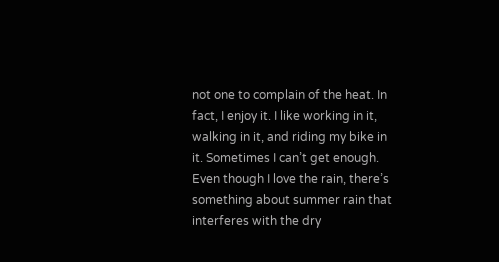not one to complain of the heat. In fact, I enjoy it. I like working in it, walking in it, and riding my bike in it. Sometimes I can’t get enough. Even though I love the rain, there’s something about summer rain that interferes with the dry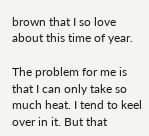brown that I so love about this time of year.

The problem for me is that I can only take so much heat. I tend to keel over in it. But that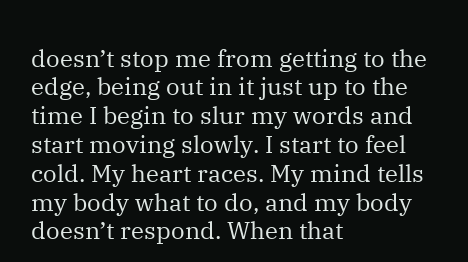doesn’t stop me from getting to the edge, being out in it just up to the time I begin to slur my words and start moving slowly. I start to feel cold. My heart races. My mind tells my body what to do, and my body doesn’t respond. When that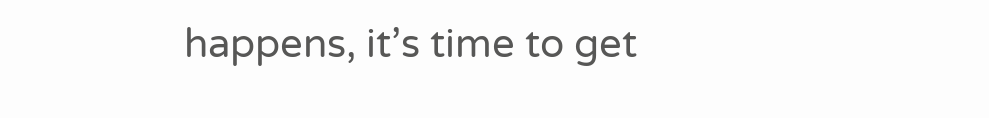happens, it’s time to get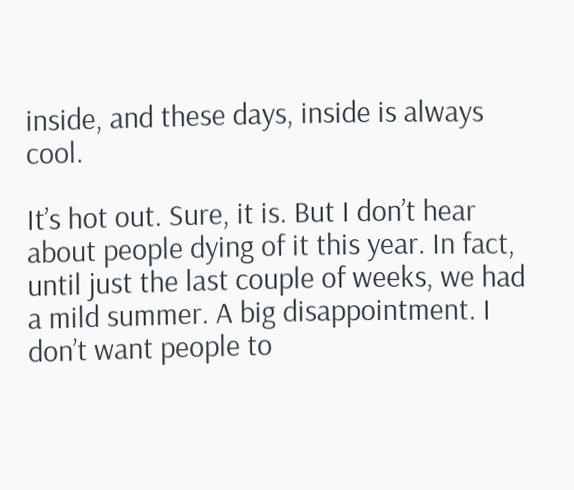inside, and these days, inside is always cool.

It’s hot out. Sure, it is. But I don’t hear about people dying of it this year. In fact, until just the last couple of weeks, we had a mild summer. A big disappointment. I don’t want people to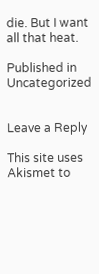die. But I want all that heat.

Published in Uncategorized


Leave a Reply

This site uses Akismet to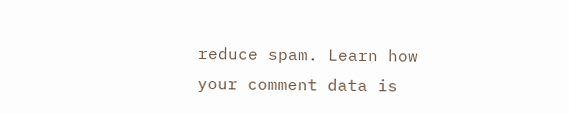reduce spam. Learn how your comment data is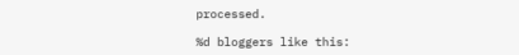processed.

%d bloggers like this: